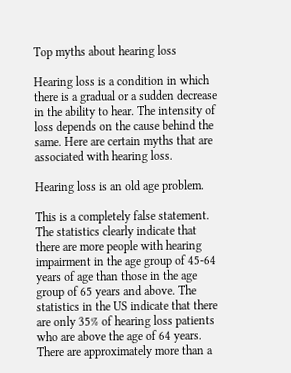Top myths about hearing loss

Hearing loss is a condition in which there is a gradual or a sudden decrease in the ability to hear. The intensity of loss depends on the cause behind the same. Here are certain myths that are associated with hearing loss.

Hearing loss is an old age problem.

This is a completely false statement. The statistics clearly indicate that there are more people with hearing impairment in the age group of 45-64 years of age than those in the age group of 65 years and above. The statistics in the US indicate that there are only 35% of hearing loss patients who are above the age of 64 years. There are approximately more than a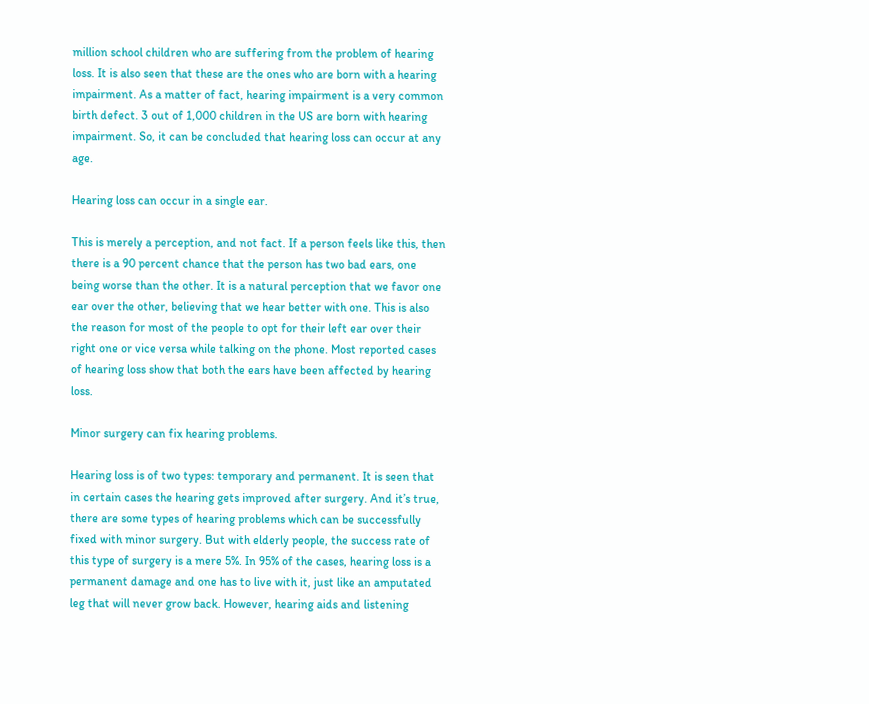million school children who are suffering from the problem of hearing loss. It is also seen that these are the ones who are born with a hearing impairment. As a matter of fact, hearing impairment is a very common birth defect. 3 out of 1,000 children in the US are born with hearing impairment. So, it can be concluded that hearing loss can occur at any age.

Hearing loss can occur in a single ear.

This is merely a perception, and not fact. If a person feels like this, then there is a 90 percent chance that the person has two bad ears, one being worse than the other. It is a natural perception that we favor one ear over the other, believing that we hear better with one. This is also the reason for most of the people to opt for their left ear over their right one or vice versa while talking on the phone. Most reported cases of hearing loss show that both the ears have been affected by hearing loss.

Minor surgery can fix hearing problems.

Hearing loss is of two types: temporary and permanent. It is seen that in certain cases the hearing gets improved after surgery. And it’s true, there are some types of hearing problems which can be successfully fixed with minor surgery. But with elderly people, the success rate of this type of surgery is a mere 5%. In 95% of the cases, hearing loss is a permanent damage and one has to live with it, just like an amputated leg that will never grow back. However, hearing aids and listening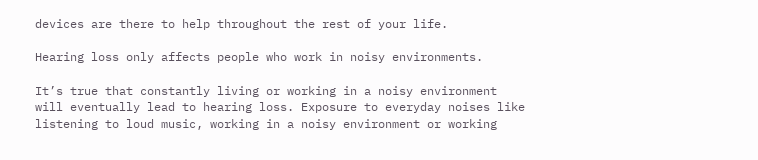devices are there to help throughout the rest of your life.

Hearing loss only affects people who work in noisy environments.

It’s true that constantly living or working in a noisy environment will eventually lead to hearing loss. Exposure to everyday noises like listening to loud music, working in a noisy environment or working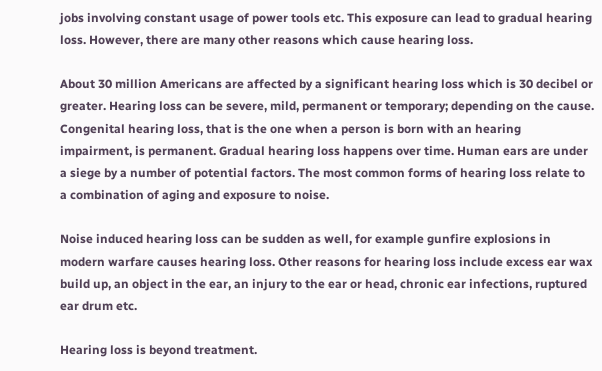jobs involving constant usage of power tools etc. This exposure can lead to gradual hearing loss. However, there are many other reasons which cause hearing loss.

About 30 million Americans are affected by a significant hearing loss which is 30 decibel or greater. Hearing loss can be severe, mild, permanent or temporary; depending on the cause. Congenital hearing loss, that is the one when a person is born with an hearing impairment, is permanent. Gradual hearing loss happens over time. Human ears are under a siege by a number of potential factors. The most common forms of hearing loss relate to a combination of aging and exposure to noise.

Noise induced hearing loss can be sudden as well, for example gunfire explosions in modern warfare causes hearing loss. Other reasons for hearing loss include excess ear wax build up, an object in the ear, an injury to the ear or head, chronic ear infections, ruptured ear drum etc.

Hearing loss is beyond treatment.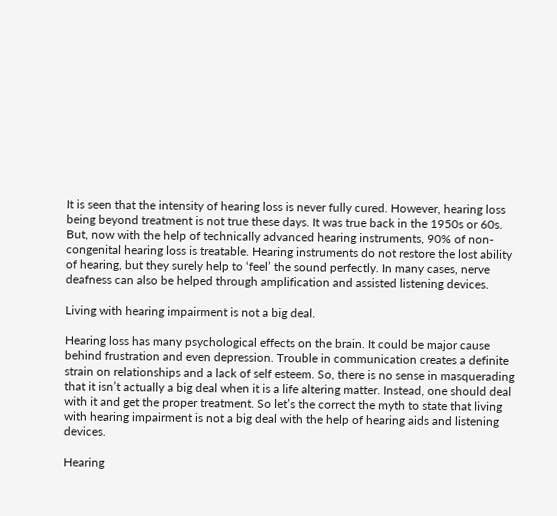It is seen that the intensity of hearing loss is never fully cured. However, hearing loss being beyond treatment is not true these days. It was true back in the 1950s or 60s. But, now with the help of technically advanced hearing instruments, 90% of non-congenital hearing loss is treatable. Hearing instruments do not restore the lost ability of hearing, but they surely help to ‘feel’ the sound perfectly. In many cases, nerve deafness can also be helped through amplification and assisted listening devices.

Living with hearing impairment is not a big deal.

Hearing loss has many psychological effects on the brain. It could be major cause behind frustration and even depression. Trouble in communication creates a definite strain on relationships and a lack of self esteem. So, there is no sense in masquerading that it isn’t actually a big deal when it is a life altering matter. Instead, one should deal with it and get the proper treatment. So let’s the correct the myth to state that living with hearing impairment is not a big deal with the help of hearing aids and listening devices.

Hearing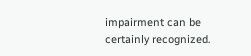impairment can be certainly recognized.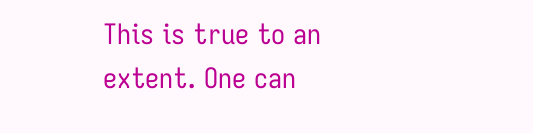This is true to an extent. One can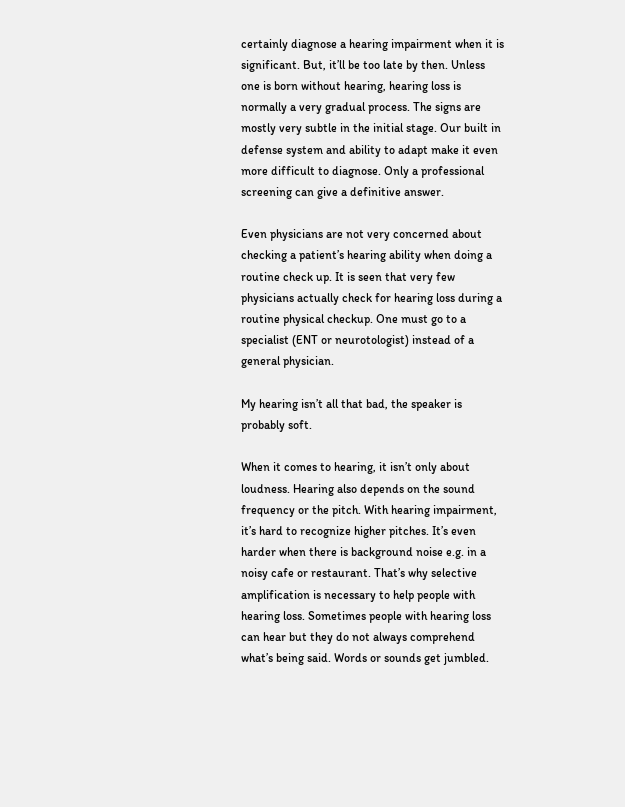certainly diagnose a hearing impairment when it is significant. But, it’ll be too late by then. Unless one is born without hearing, hearing loss is normally a very gradual process. The signs are mostly very subtle in the initial stage. Our built in defense system and ability to adapt make it even more difficult to diagnose. Only a professional screening can give a definitive answer.

Even physicians are not very concerned about checking a patient’s hearing ability when doing a routine check up. It is seen that very few physicians actually check for hearing loss during a routine physical checkup. One must go to a specialist (ENT or neurotologist) instead of a general physician.

My hearing isn’t all that bad, the speaker is probably soft.

When it comes to hearing, it isn’t only about loudness. Hearing also depends on the sound frequency or the pitch. With hearing impairment, it’s hard to recognize higher pitches. It’s even harder when there is background noise e.g. in a noisy cafe or restaurant. That’s why selective amplification is necessary to help people with hearing loss. Sometimes people with hearing loss can hear but they do not always comprehend what’s being said. Words or sounds get jumbled.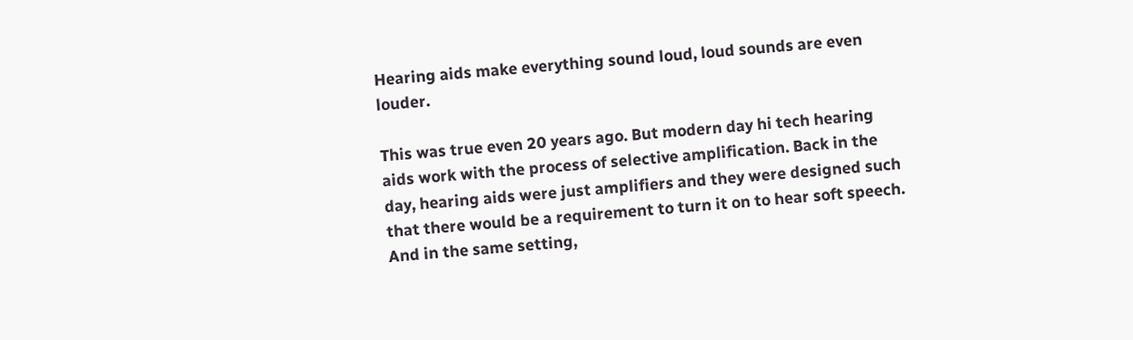Hearing aids make everything sound loud, loud sounds are even louder.

This was true even 20 years ago. But modern day hi tech hearing aids work with the process of selective amplification. Back in the day, hearing aids were just amplifiers and they were designed such that there would be a requirement to turn it on to hear soft speech. And in the same setting,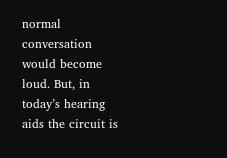normal conversation would become loud. But, in today’s hearing aids the circuit is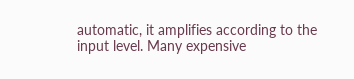automatic, it amplifies according to the input level. Many expensive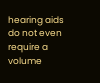hearing aids do not even require a volume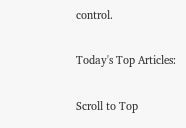control.

Today's Top Articles:

Scroll to Top